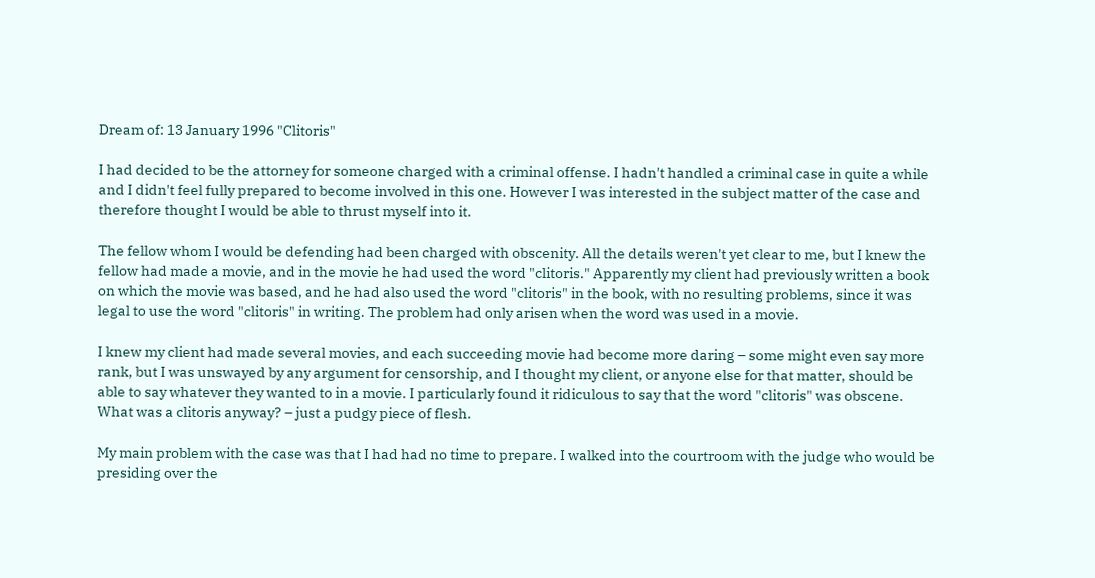Dream of: 13 January 1996 "Clitoris"

I had decided to be the attorney for someone charged with a criminal offense. I hadn't handled a criminal case in quite a while and I didn't feel fully prepared to become involved in this one. However I was interested in the subject matter of the case and therefore thought I would be able to thrust myself into it.

The fellow whom I would be defending had been charged with obscenity. All the details weren't yet clear to me, but I knew the fellow had made a movie, and in the movie he had used the word "clitoris." Apparently my client had previously written a book on which the movie was based, and he had also used the word "clitoris" in the book, with no resulting problems, since it was legal to use the word "clitoris" in writing. The problem had only arisen when the word was used in a movie.

I knew my client had made several movies, and each succeeding movie had become more daring – some might even say more rank, but I was unswayed by any argument for censorship, and I thought my client, or anyone else for that matter, should be able to say whatever they wanted to in a movie. I particularly found it ridiculous to say that the word "clitoris" was obscene. What was a clitoris anyway? – just a pudgy piece of flesh.

My main problem with the case was that I had had no time to prepare. I walked into the courtroom with the judge who would be presiding over the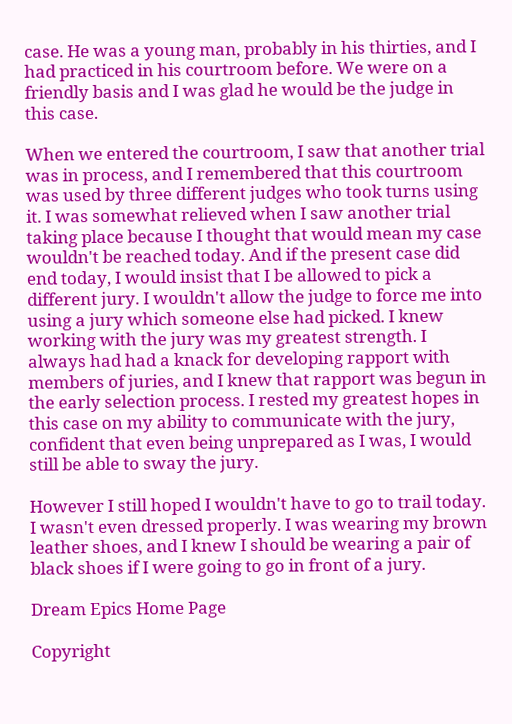case. He was a young man, probably in his thirties, and I had practiced in his courtroom before. We were on a friendly basis and I was glad he would be the judge in this case.

When we entered the courtroom, I saw that another trial was in process, and I remembered that this courtroom was used by three different judges who took turns using it. I was somewhat relieved when I saw another trial taking place because I thought that would mean my case wouldn't be reached today. And if the present case did end today, I would insist that I be allowed to pick a different jury. I wouldn't allow the judge to force me into using a jury which someone else had picked. I knew working with the jury was my greatest strength. I always had had a knack for developing rapport with members of juries, and I knew that rapport was begun in the early selection process. I rested my greatest hopes in this case on my ability to communicate with the jury, confident that even being unprepared as I was, I would still be able to sway the jury.

However I still hoped I wouldn't have to go to trail today. I wasn't even dressed properly. I was wearing my brown leather shoes, and I knew I should be wearing a pair of black shoes if I were going to go in front of a jury.

Dream Epics Home Page

Copyright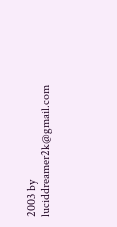2003 by luciddreamer2k@gmail.com